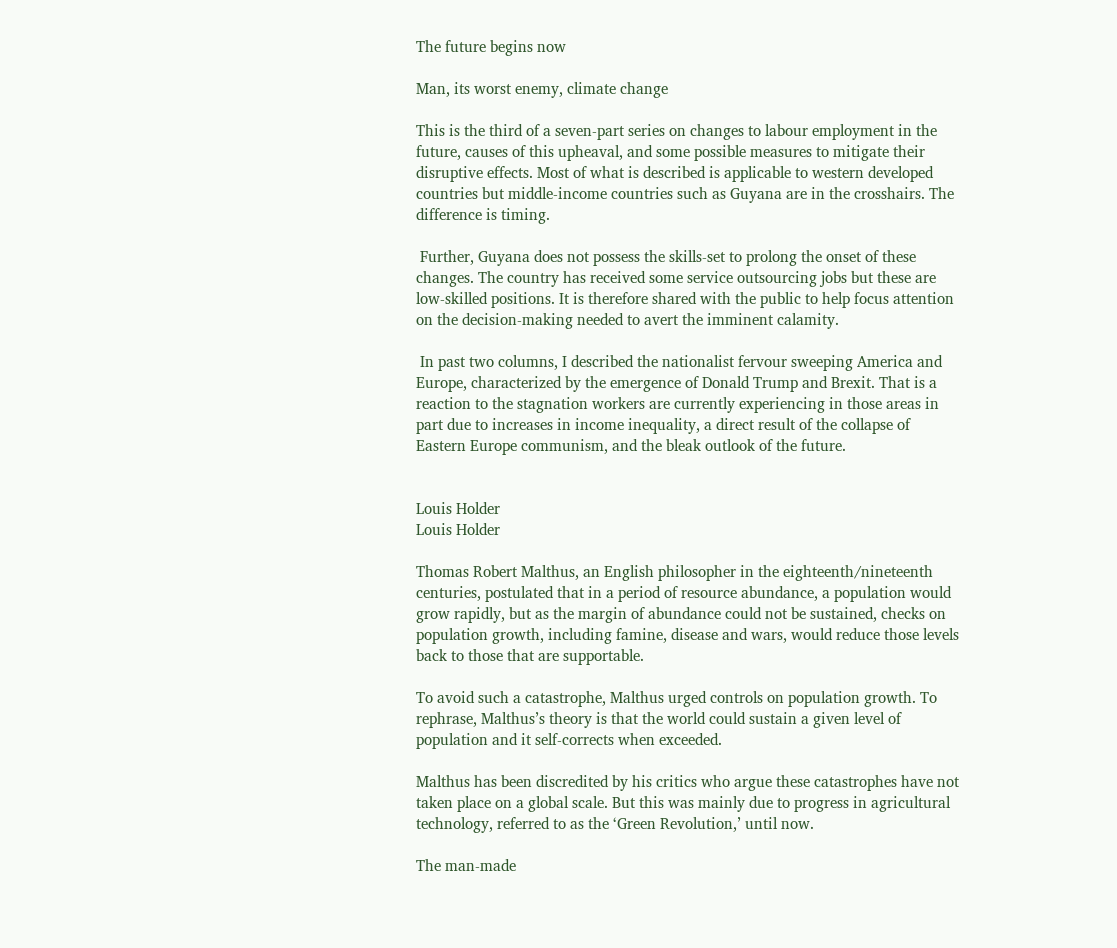The future begins now

Man, its worst enemy, climate change

This is the third of a seven-part series on changes to labour employment in the future, causes of this upheaval, and some possible measures to mitigate their disruptive effects. Most of what is described is applicable to western developed countries but middle-income countries such as Guyana are in the crosshairs. The difference is timing.

 Further, Guyana does not possess the skills-set to prolong the onset of these changes. The country has received some service outsourcing jobs but these are low-skilled positions. It is therefore shared with the public to help focus attention on the decision-making needed to avert the imminent calamity.

 In past two columns, I described the nationalist fervour sweeping America and Europe, characterized by the emergence of Donald Trump and Brexit. That is a reaction to the stagnation workers are currently experiencing in those areas in part due to increases in income inequality, a direct result of the collapse of Eastern Europe communism, and the bleak outlook of the future.


Louis Holder
Louis Holder

Thomas Robert Malthus, an English philosopher in the eighteenth/nineteenth centuries, postulated that in a period of resource abundance, a population would grow rapidly, but as the margin of abundance could not be sustained, checks on population growth, including famine, disease and wars, would reduce those levels back to those that are supportable.

To avoid such a catastrophe, Malthus urged controls on population growth. To rephrase, Malthus’s theory is that the world could sustain a given level of population and it self-corrects when exceeded.

Malthus has been discredited by his critics who argue these catastrophes have not taken place on a global scale. But this was mainly due to progress in agricultural technology, referred to as the ‘Green Revolution,’ until now.

The man-made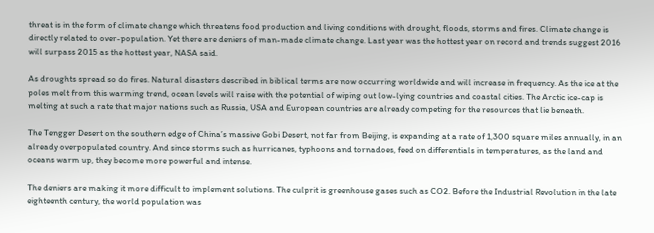threat is in the form of climate change which threatens food production and living conditions with drought, floods, storms and fires. Climate change is directly related to over-population. Yet there are deniers of man-made climate change. Last year was the hottest year on record and trends suggest 2016 will surpass 2015 as the hottest year, NASA said.

As droughts spread so do fires. Natural disasters described in biblical terms are now occurring worldwide and will increase in frequency. As the ice at the poles melt from this warming trend, ocean levels will raise with the potential of wiping out low-lying countries and coastal cities. The Arctic ice-cap is melting at such a rate that major nations such as Russia, USA and European countries are already competing for the resources that lie beneath.

The Tengger Desert on the southern edge of China’s massive Gobi Desert, not far from Beijing, is expanding at a rate of 1,300 square miles annually, in an already overpopulated country. And since storms such as hurricanes, typhoons and tornadoes, feed on differentials in temperatures, as the land and oceans warm up, they become more powerful and intense.

The deniers are making it more difficult to implement solutions. The culprit is greenhouse gases such as CO2. Before the Industrial Revolution in the late eighteenth century, the world population was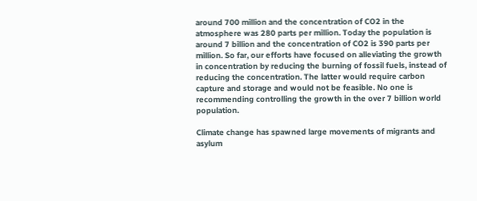around 700 million and the concentration of CO2 in the atmosphere was 280 parts per million. Today the population is around 7 billion and the concentration of CO2 is 390 parts per million. So far, our efforts have focused on alleviating the growth in concentration by reducing the burning of fossil fuels, instead of reducing the concentration. The latter would require carbon capture and storage and would not be feasible. No one is recommending controlling the growth in the over 7 billion world population.

Climate change has spawned large movements of migrants and asylum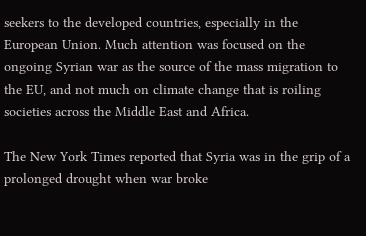seekers to the developed countries, especially in the European Union. Much attention was focused on the ongoing Syrian war as the source of the mass migration to the EU, and not much on climate change that is roiling societies across the Middle East and Africa.

The New York Times reported that Syria was in the grip of a prolonged drought when war broke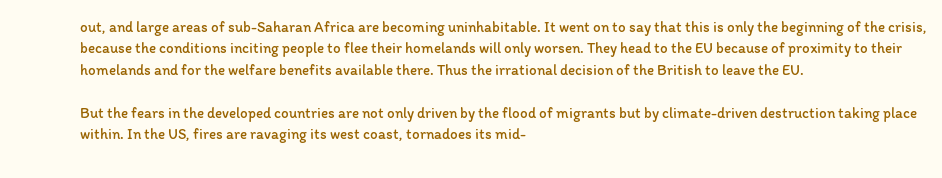out, and large areas of sub-Saharan Africa are becoming uninhabitable. It went on to say that this is only the beginning of the crisis, because the conditions inciting people to flee their homelands will only worsen. They head to the EU because of proximity to their homelands and for the welfare benefits available there. Thus the irrational decision of the British to leave the EU.

But the fears in the developed countries are not only driven by the flood of migrants but by climate-driven destruction taking place within. In the US, fires are ravaging its west coast, tornadoes its mid-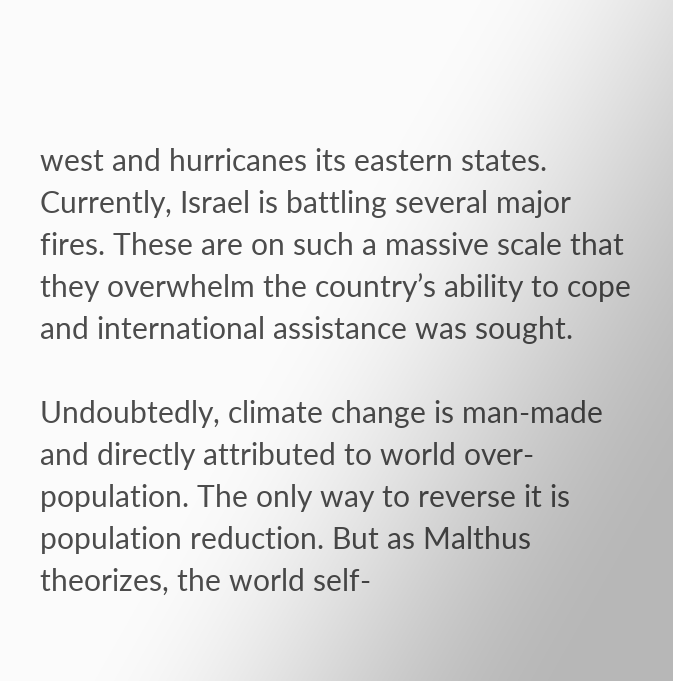west and hurricanes its eastern states. Currently, Israel is battling several major fires. These are on such a massive scale that they overwhelm the country’s ability to cope and international assistance was sought.

Undoubtedly, climate change is man-made and directly attributed to world over-population. The only way to reverse it is population reduction. But as Malthus theorizes, the world self-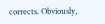corrects. Obviously,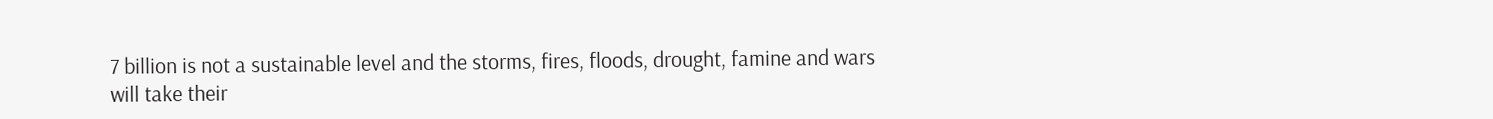7 billion is not a sustainable level and the storms, fires, floods, drought, famine and wars will take their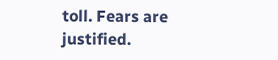toll. Fears are justified.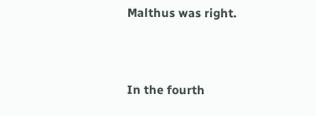Malthus was right.


In the fourth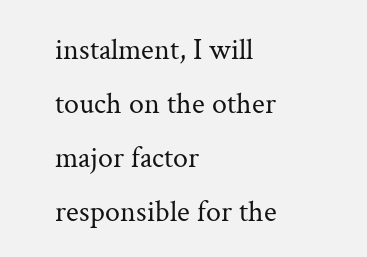instalment, I will touch on the other major factor responsible for the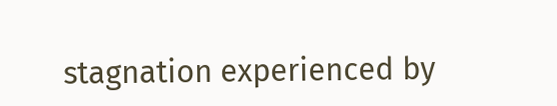stagnation experienced by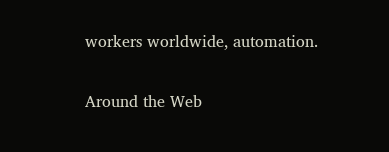workers worldwide, automation.

Around the Web